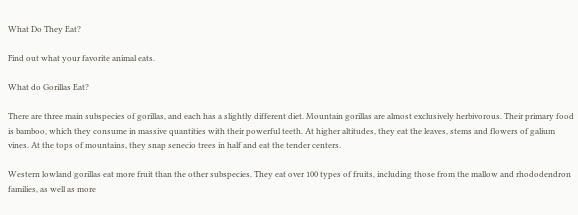What Do They Eat?

Find out what your favorite animal eats.

What do Gorillas Eat?

There are three main subspecies of gorillas, and each has a slightly different diet. Mountain gorillas are almost exclusively herbivorous. Their primary food is bamboo, which they consume in massive quantities with their powerful teeth. At higher altitudes, they eat the leaves, stems and flowers of galium vines. At the tops of mountains, they snap senecio trees in half and eat the tender centers.

Western lowland gorillas eat more fruit than the other subspecies. They eat over 100 types of fruits, including those from the mallow and rhododendron families, as well as more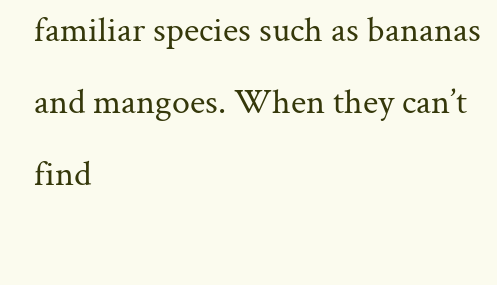familiar species such as bananas and mangoes. When they can’t find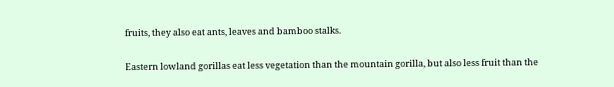fruits, they also eat ants, leaves and bamboo stalks.

Eastern lowland gorillas eat less vegetation than the mountain gorilla, but also less fruit than the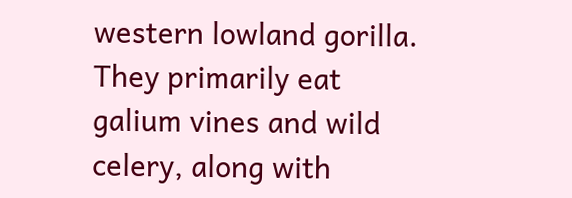western lowland gorilla. They primarily eat galium vines and wild celery, along with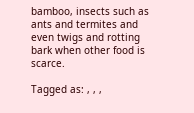bamboo, insects such as ants and termites and even twigs and rotting bark when other food is scarce.

Tagged as: , , ,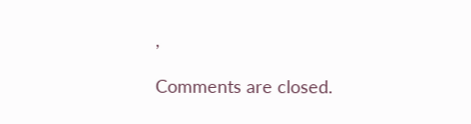,

Comments are closed.